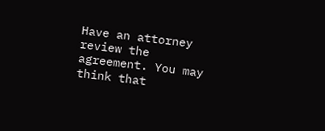Have an attorney review the agreement. You may think that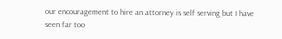our encouragement to hire an attorney is self serving but I have seen far too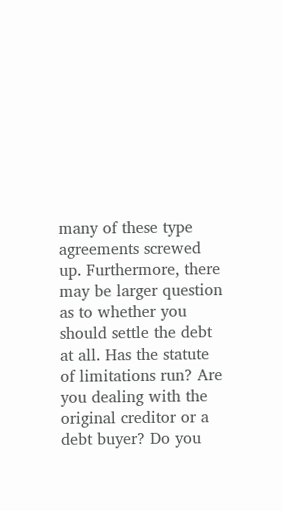many of these type agreements screwed up. Furthermore, there may be larger question as to whether you should settle the debt at all. Has the statute of limitations run? Are you dealing with the original creditor or a debt buyer? Do you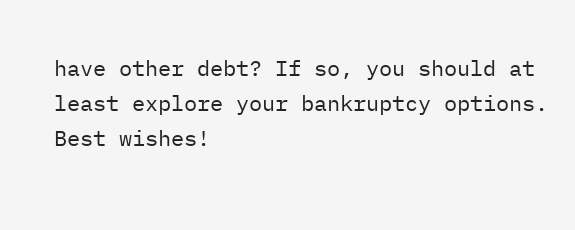have other debt? If so, you should at least explore your bankruptcy options. Best wishes!